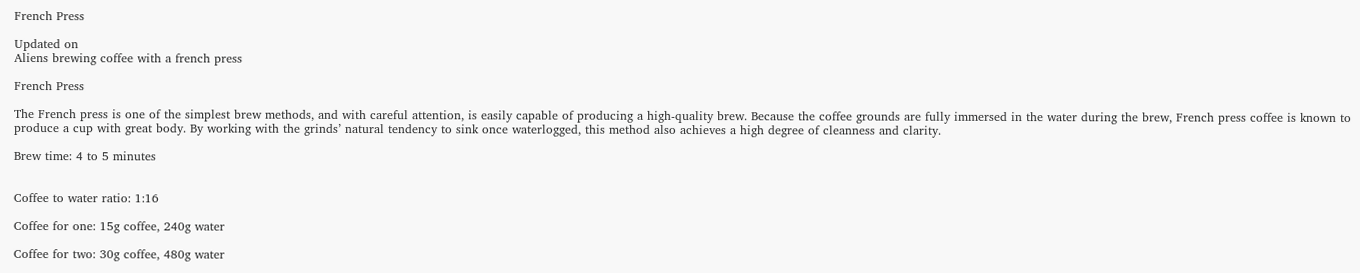French Press

Updated on
Aliens brewing coffee with a french press

French Press

The French press is one of the simplest brew methods, and with careful attention, is easily capable of producing a high-quality brew. Because the coffee grounds are fully immersed in the water during the brew, French press coffee is known to produce a cup with great body. By working with the grinds’ natural tendency to sink once waterlogged, this method also achieves a high degree of cleanness and clarity.

Brew time: 4 to 5 minutes


Coffee to water ratio: 1:16

Coffee for one: 15g coffee, 240g water

Coffee for two: 30g coffee, 480g water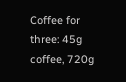Coffee for three: 45g coffee, 720g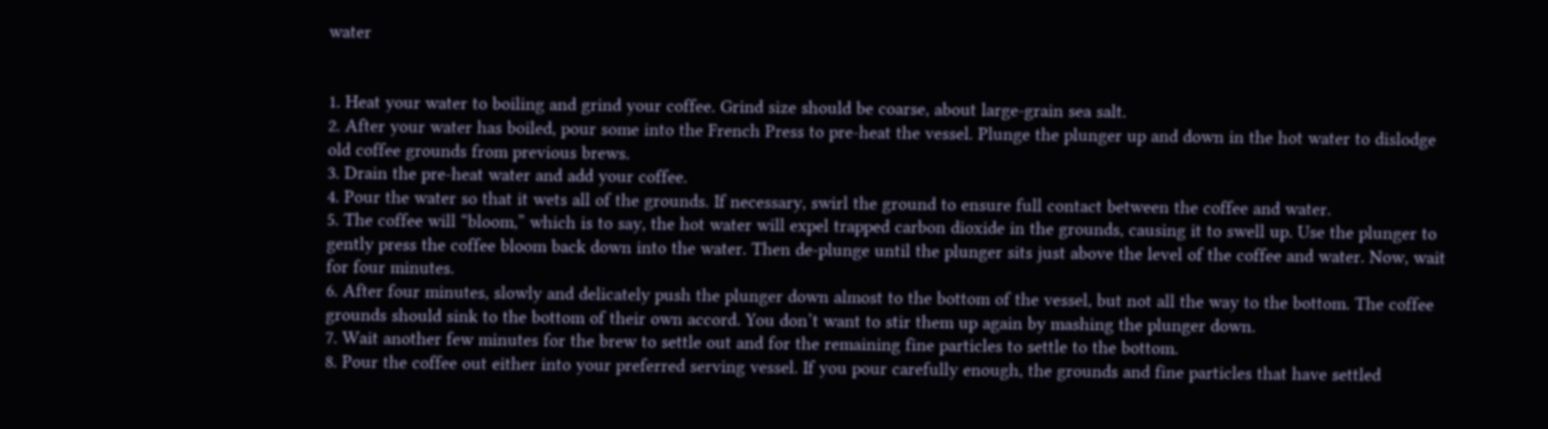water


1. Heat your water to boiling and grind your coffee. Grind size should be coarse, about large-grain sea salt.
2. After your water has boiled, pour some into the French Press to pre-heat the vessel. Plunge the plunger up and down in the hot water to dislodge old coffee grounds from previous brews.
3. Drain the pre-heat water and add your coffee.
4. Pour the water so that it wets all of the grounds. If necessary, swirl the ground to ensure full contact between the coffee and water.
5. The coffee will “bloom,” which is to say, the hot water will expel trapped carbon dioxide in the grounds, causing it to swell up. Use the plunger to gently press the coffee bloom back down into the water. Then de-plunge until the plunger sits just above the level of the coffee and water. Now, wait for four minutes.
6. After four minutes, slowly and delicately push the plunger down almost to the bottom of the vessel, but not all the way to the bottom. The coffee grounds should sink to the bottom of their own accord. You don’t want to stir them up again by mashing the plunger down.
7. Wait another few minutes for the brew to settle out and for the remaining fine particles to settle to the bottom.
8. Pour the coffee out either into your preferred serving vessel. If you pour carefully enough, the grounds and fine particles that have settled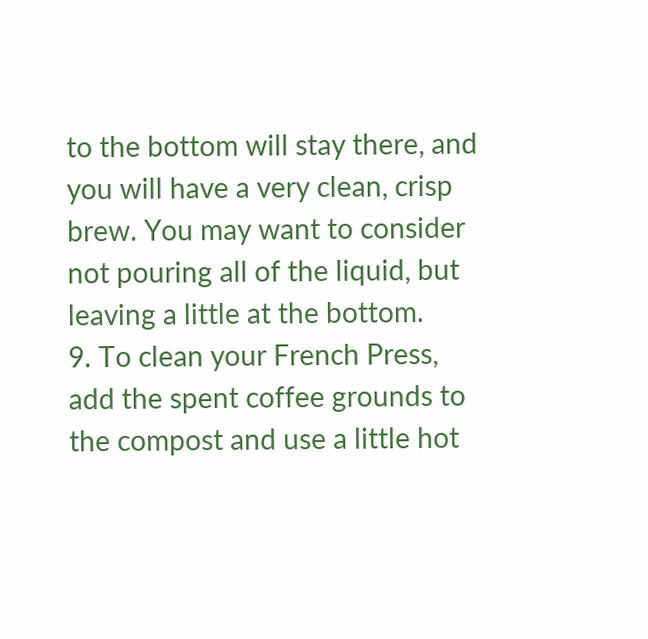to the bottom will stay there, and you will have a very clean, crisp brew. You may want to consider not pouring all of the liquid, but leaving a little at the bottom.
9. To clean your French Press, add the spent coffee grounds to the compost and use a little hot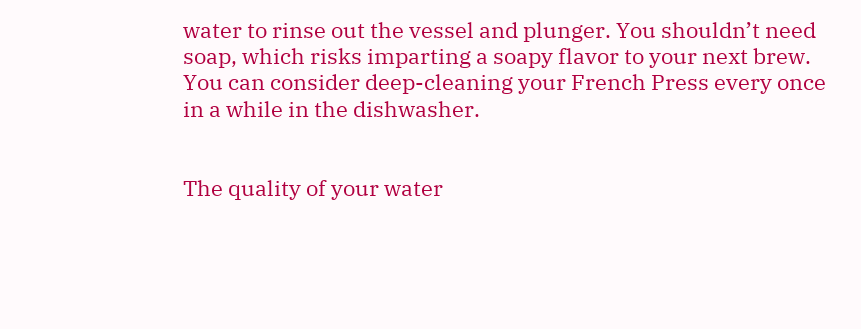water to rinse out the vessel and plunger. You shouldn’t need soap, which risks imparting a soapy flavor to your next brew. You can consider deep-cleaning your French Press every once in a while in the dishwasher.


The quality of your water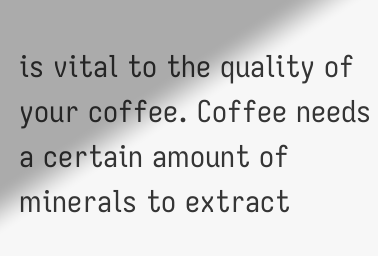is vital to the quality of your coffee. Coffee needs a certain amount of minerals to extract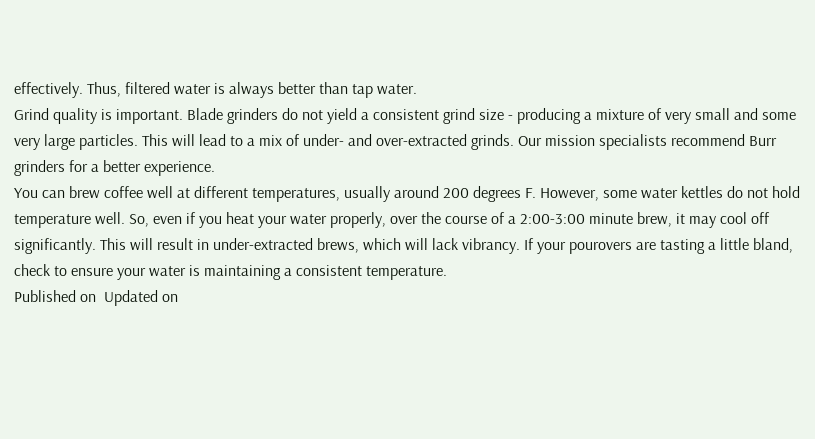effectively. Thus, filtered water is always better than tap water.
Grind quality is important. Blade grinders do not yield a consistent grind size - producing a mixture of very small and some very large particles. This will lead to a mix of under- and over-extracted grinds. Our mission specialists recommend Burr grinders for a better experience.
You can brew coffee well at different temperatures, usually around 200 degrees F. However, some water kettles do not hold temperature well. So, even if you heat your water properly, over the course of a 2:00-3:00 minute brew, it may cool off significantly. This will result in under-extracted brews, which will lack vibrancy. If your pourovers are tasting a little bland, check to ensure your water is maintaining a consistent temperature.
Published on  Updated on